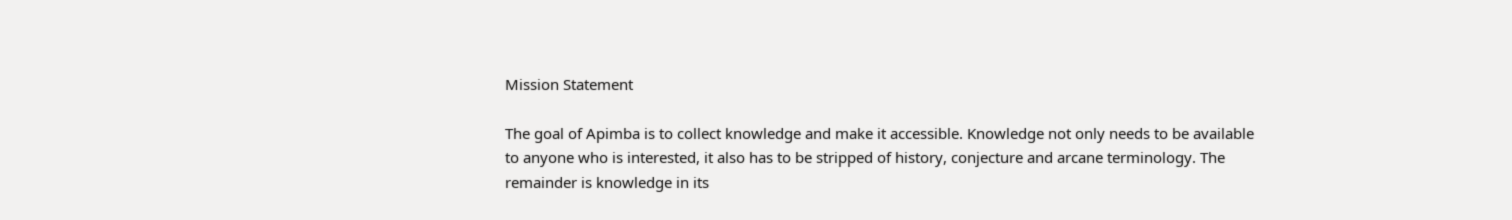Mission Statement

The goal of Apimba is to collect knowledge and make it accessible. Knowledge not only needs to be available to anyone who is interested, it also has to be stripped of history, conjecture and arcane terminology. The remainder is knowledge in its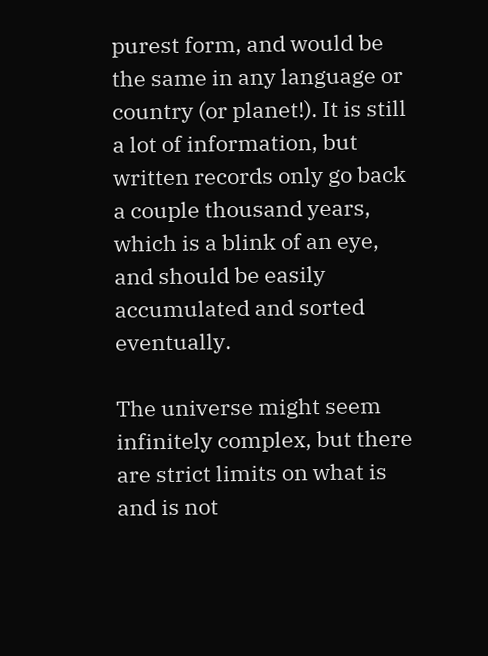purest form, and would be the same in any language or country (or planet!). It is still a lot of information, but written records only go back a couple thousand years, which is a blink of an eye, and should be easily accumulated and sorted eventually.

The universe might seem infinitely complex, but there are strict limits on what is and is not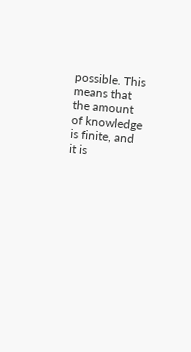possible. This means that the amount of knowledge is finite, and it is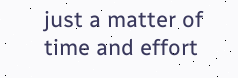just a matter of time and effort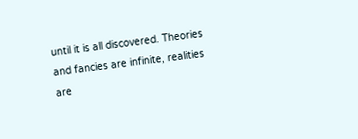until it is all discovered. Theories and fancies are infinite, realities are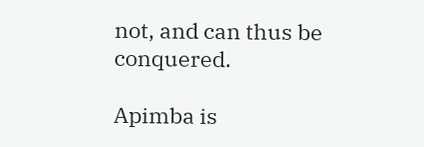not, and can thus be conquered.

Apimba is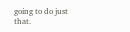going to do just that.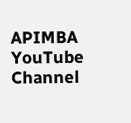APIMBA YouTube Channel